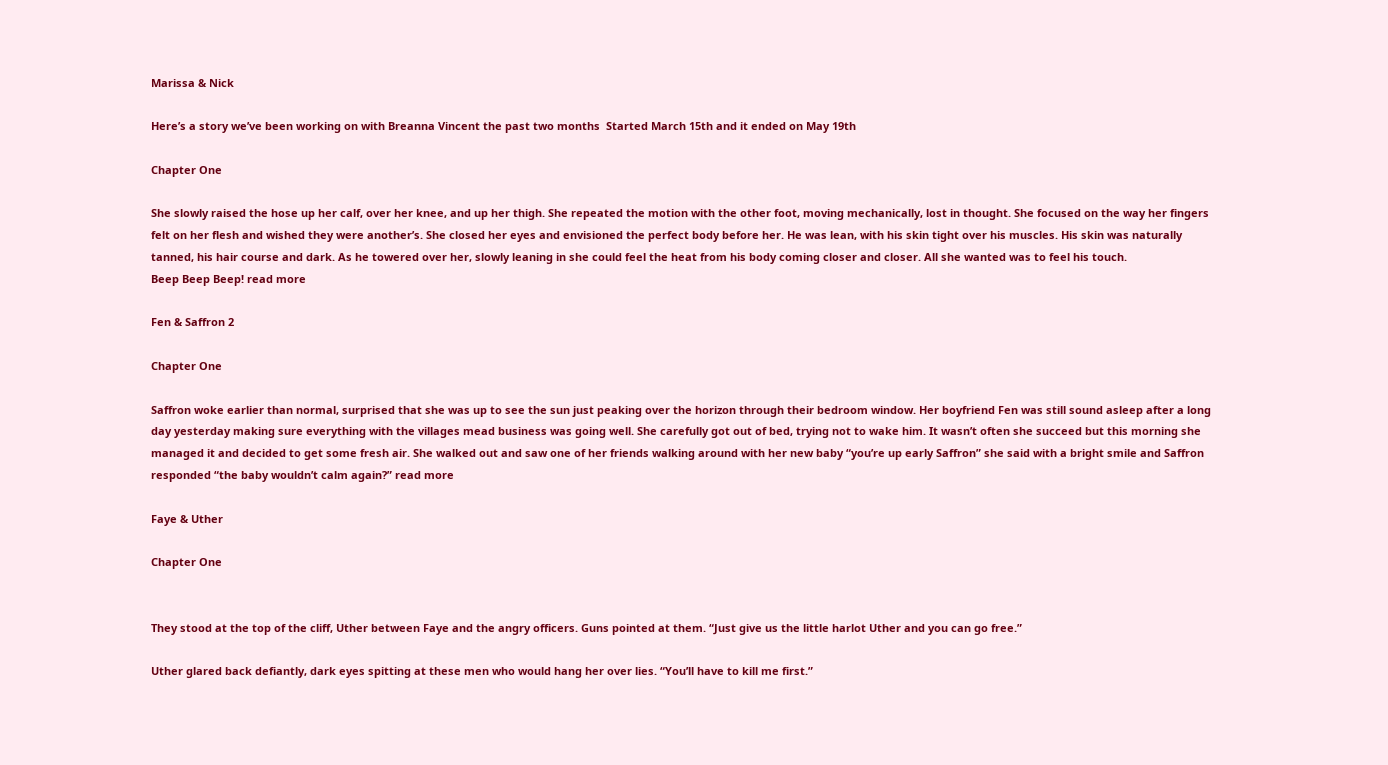Marissa & Nick

Here’s a story we’ve been working on with Breanna Vincent the past two months  Started March 15th and it ended on May 19th

Chapter One

She slowly raised the hose up her calf, over her knee, and up her thigh. She repeated the motion with the other foot, moving mechanically, lost in thought. She focused on the way her fingers felt on her flesh and wished they were another’s. She closed her eyes and envisioned the perfect body before her. He was lean, with his skin tight over his muscles. His skin was naturally tanned, his hair course and dark. As he towered over her, slowly leaning in she could feel the heat from his body coming closer and closer. All she wanted was to feel his touch.
Beep Beep Beep! read more

Fen & Saffron 2

Chapter One

Saffron woke earlier than normal, surprised that she was up to see the sun just peaking over the horizon through their bedroom window. Her boyfriend Fen was still sound asleep after a long day yesterday making sure everything with the villages mead business was going well. She carefully got out of bed, trying not to wake him. It wasn’t often she succeed but this morning she managed it and decided to get some fresh air. She walked out and saw one of her friends walking around with her new baby “you’re up early Saffron” she said with a bright smile and Saffron responded “the baby wouldn’t calm again?” read more

Faye & Uther

Chapter One


They stood at the top of the cliff, Uther between Faye and the angry officers. Guns pointed at them. “Just give us the little harlot Uther and you can go free.”

Uther glared back defiantly, dark eyes spitting at these men who would hang her over lies. “You’ll have to kill me first.”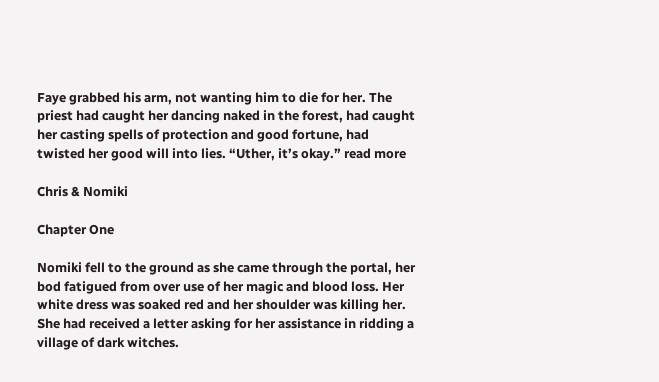Faye grabbed his arm, not wanting him to die for her. The priest had caught her dancing naked in the forest, had caught her casting spells of protection and good fortune, had twisted her good will into lies. “Uther, it’s okay.” read more

Chris & Nomiki

Chapter One

Nomiki fell to the ground as she came through the portal, her bod fatigued from over use of her magic and blood loss. Her white dress was soaked red and her shoulder was killing her. She had received a letter asking for her assistance in ridding a village of dark witches.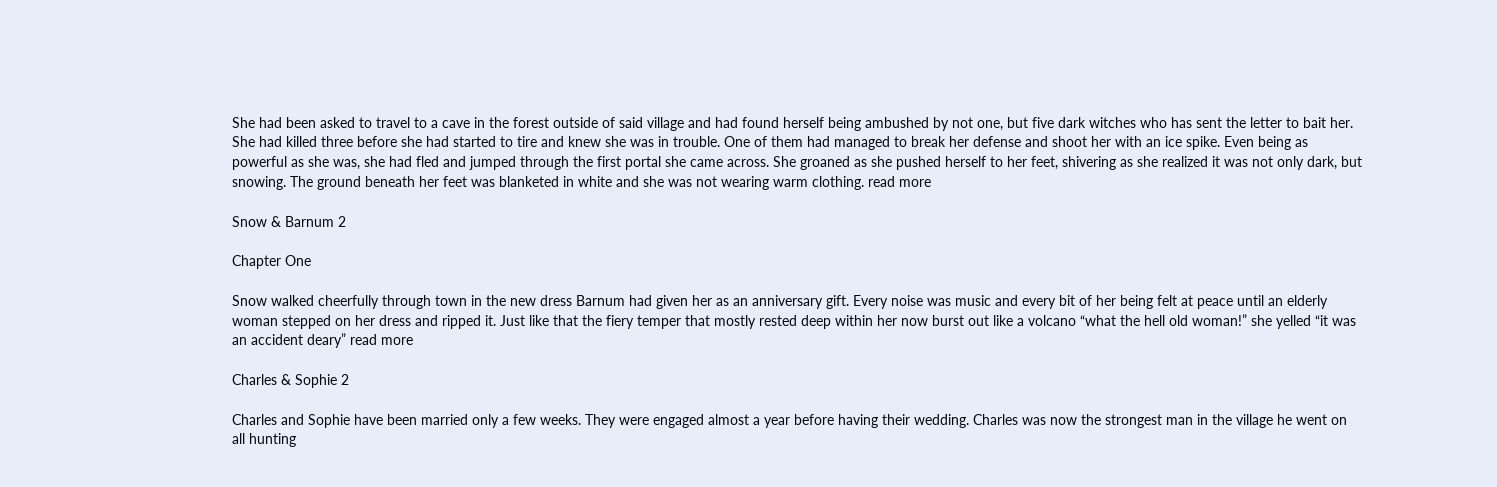She had been asked to travel to a cave in the forest outside of said village and had found herself being ambushed by not one, but five dark witches who has sent the letter to bait her. She had killed three before she had started to tire and knew she was in trouble. One of them had managed to break her defense and shoot her with an ice spike. Even being as powerful as she was, she had fled and jumped through the first portal she came across. She groaned as she pushed herself to her feet, shivering as she realized it was not only dark, but snowing. The ground beneath her feet was blanketed in white and she was not wearing warm clothing. read more

Snow & Barnum 2

Chapter One

Snow walked cheerfully through town in the new dress Barnum had given her as an anniversary gift. Every noise was music and every bit of her being felt at peace until an elderly woman stepped on her dress and ripped it. Just like that the fiery temper that mostly rested deep within her now burst out like a volcano “what the hell old woman!” she yelled “it was an accident deary” read more

Charles & Sophie 2

Charles and Sophie have been married only a few weeks. They were engaged almost a year before having their wedding. Charles was now the strongest man in the village he went on all hunting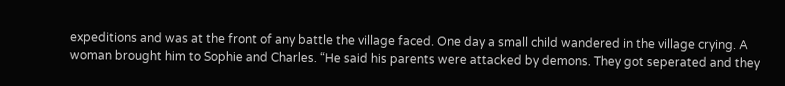expeditions and was at the front of any battle the village faced. One day a small child wandered in the village crying. A woman brought him to Sophie and Charles. “He said his parents were attacked by demons. They got seperated and they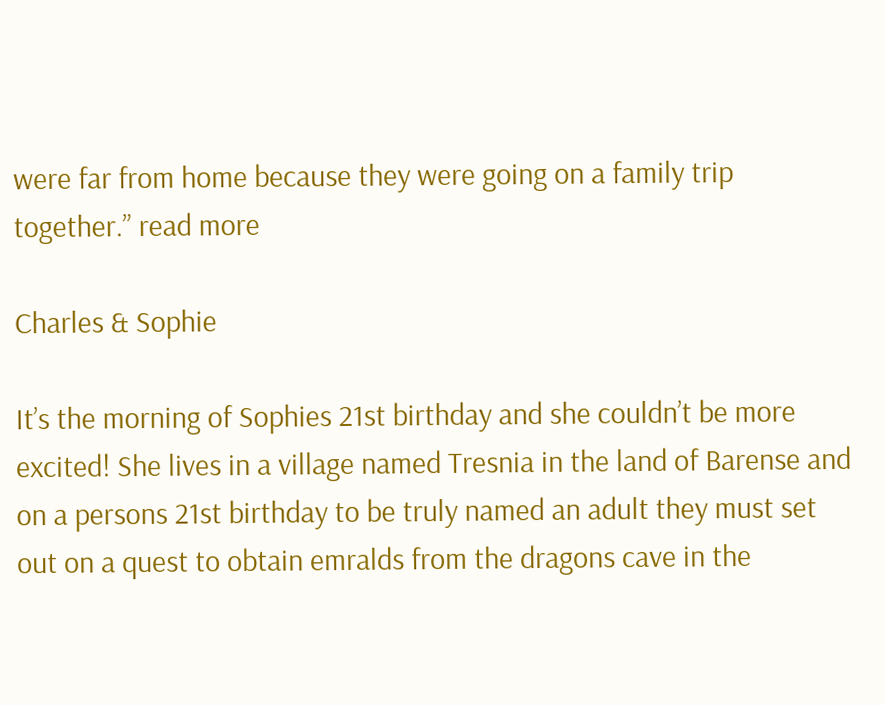were far from home because they were going on a family trip together.” read more

Charles & Sophie

It’s the morning of Sophies 21st birthday and she couldn’t be more excited! She lives in a village named Tresnia in the land of Barense and on a persons 21st birthday to be truly named an adult they must set out on a quest to obtain emralds from the dragons cave in the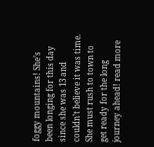foggy mountains! She’s been longing for this day since she was 13 and couldn’t believe it was time. She must rush to town to get ready for the long journey ahead! read more